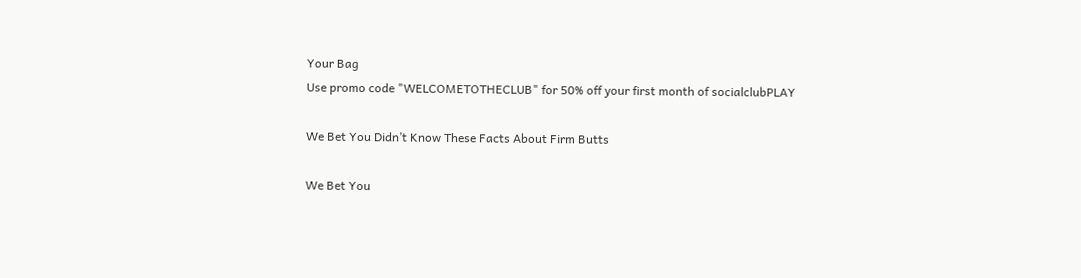Your Bag
Use promo code "WELCOMETOTHECLUB" for 50% off your first month of socialclubPLAY

We Bet You Didn’t Know These Facts About Firm Butts

We Bet You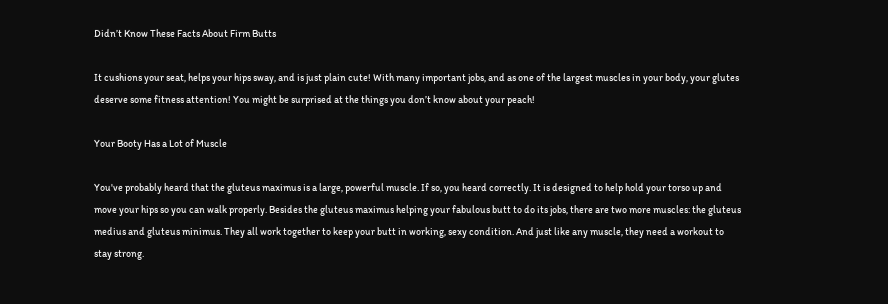Didn’t Know These Facts About Firm Butts

It cushions your seat, helps your hips sway, and is just plain cute! With many important jobs, and as one of the largest muscles in your body, your glutes deserve some fitness attention! You might be surprised at the things you don’t know about your peach!

Your Booty Has a Lot of Muscle

You've probably heard that the gluteus maximus is a large, powerful muscle. If so, you heard correctly. It is designed to help hold your torso up and move your hips so you can walk properly. Besides the gluteus maximus helping your fabulous butt to do its jobs, there are two more muscles: the gluteus medius and gluteus minimus. They all work together to keep your butt in working, sexy condition. And just like any muscle, they need a workout to stay strong.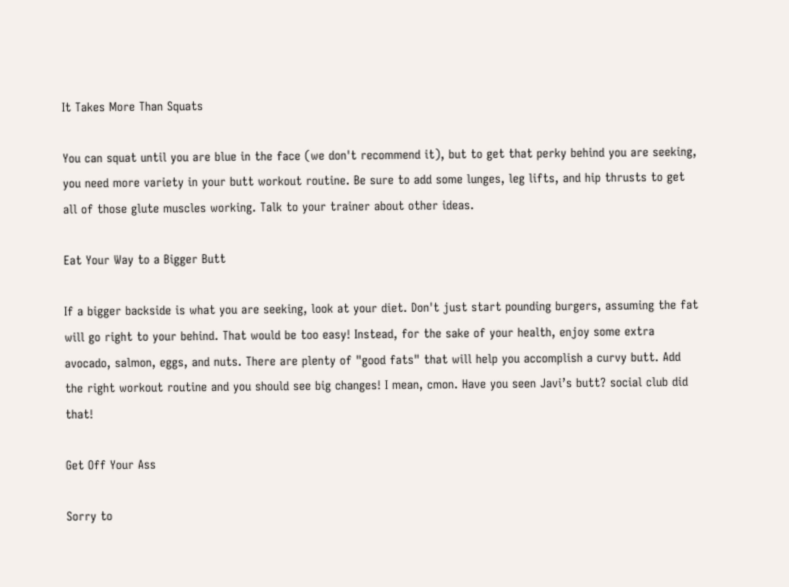It Takes More Than Squats

You can squat until you are blue in the face (we don't recommend it), but to get that perky behind you are seeking, you need more variety in your butt workout routine. Be sure to add some lunges, leg lifts, and hip thrusts to get all of those glute muscles working. Talk to your trainer about other ideas.

Eat Your Way to a Bigger Butt

If a bigger backside is what you are seeking, look at your diet. Don't just start pounding burgers, assuming the fat will go right to your behind. That would be too easy! Instead, for the sake of your health, enjoy some extra avocado, salmon, eggs, and nuts. There are plenty of "good fats" that will help you accomplish a curvy butt. Add the right workout routine and you should see big changes! I mean, cmon. Have you seen Javi’s butt? social club did that!

Get Off Your Ass

Sorry to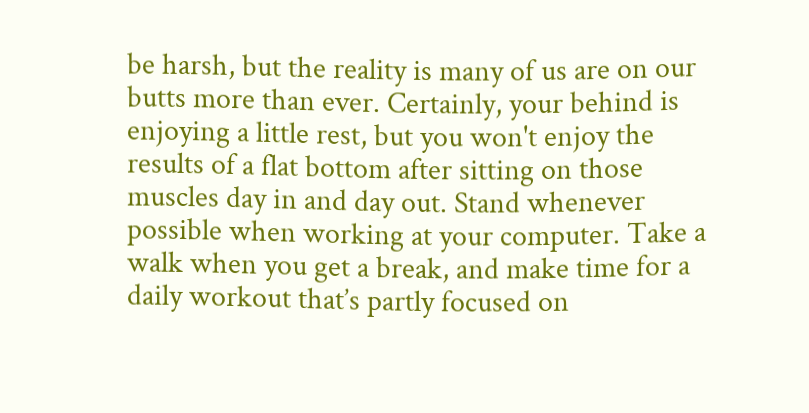be harsh, but the reality is many of us are on our butts more than ever. Certainly, your behind is enjoying a little rest, but you won't enjoy the results of a flat bottom after sitting on those muscles day in and day out. Stand whenever possible when working at your computer. Take a walk when you get a break, and make time for a daily workout that’s partly focused on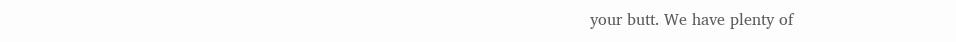your butt. We have plenty of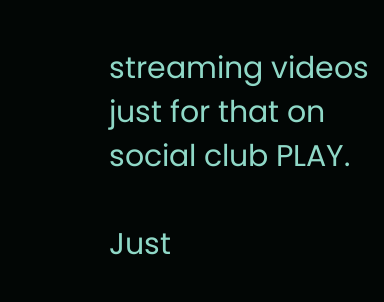streaming videos just for that on social club PLAY.

Just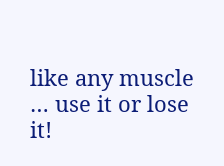like any muscle … use it or lose it!